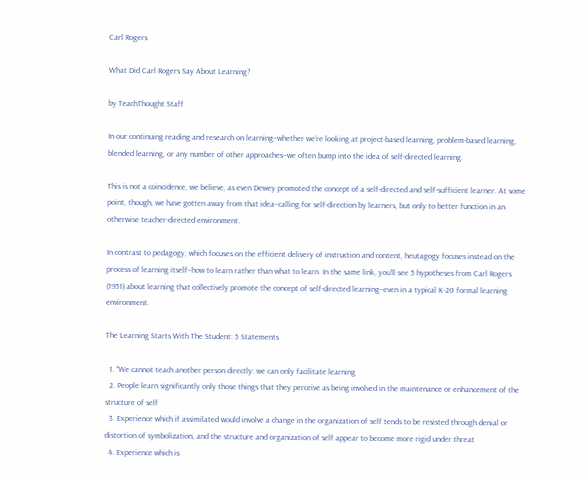Carl Rogers

What Did Carl Rogers Say About Learning?

by TeachThought Staff

In our continuing reading and research on learning–whether we’re looking at project-based learning, problem-based learning, blended learning, or any number of other approaches–we often bump into the idea of self-directed learning.

This is not a coincidence, we believe, as even Dewey promoted the concept of a self-directed and self-sufficient learner. At some point, though, we have gotten away from that idea–calling for self-direction by learners, but only to better function in an otherwise teacher-directed environment.

In contrast to pedagogy, which focuses on the efficient delivery of instruction and content, heutagogy focuses instead on the process of learning itself–how to learn rather than what to learn. In the same link, you’ll see 5 hypotheses from Carl Rogers (1951) about learning that collectively promote the concept of self-directed learning–even in a typical K-20 formal learning environment.

The Learning Starts With The Student: 5 Statements

  1. “We cannot teach another person directly: we can only facilitate learning
  2. People learn significantly only those things that they perceive as being involved in the maintenance or enhancement of the structure of self
  3. Experience which if assimilated would involve a change in the organization of self tends to be resisted through denial or distortion of symbolization, and the structure and organization of self appear to become more rigid under threat
  4. Experience which is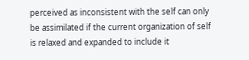perceived as inconsistent with the self can only be assimilated if the current organization of self is relaxed and expanded to include it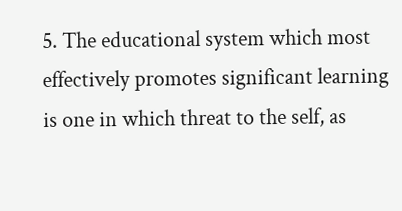5. The educational system which most effectively promotes significant learning is one in which threat to the self, as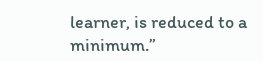learner, is reduced to a minimum.”